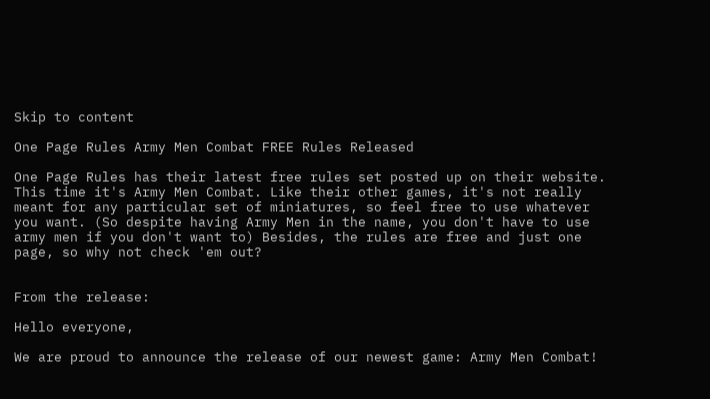Skip to content

One Page Rules Army Men Combat FREE Rules Released

One Page Rules has their latest free rules set posted up on their website. This time it's Army Men Combat. Like their other games, it's not really meant for any particular set of miniatures, so feel free to use whatever you want. (So despite having Army Men in the name, you don't have to use army men if you don't want to) Besides, the rules are free and just one page, so why not check 'em out?


From the release:

Hello everyone,

We are proud to announce the release of our newest game: Army Men Combat!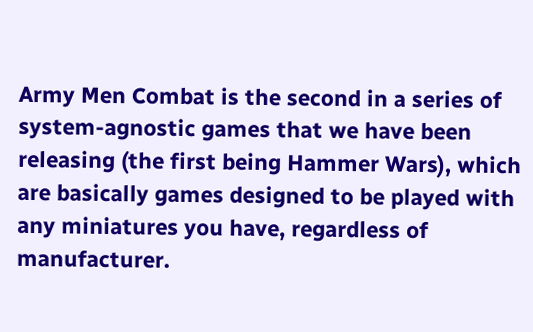Army Men Combat is the second in a series of system-agnostic games that we have been releasing (the first being Hammer Wars), which are basically games designed to be played with any miniatures you have, regardless of manufacturer.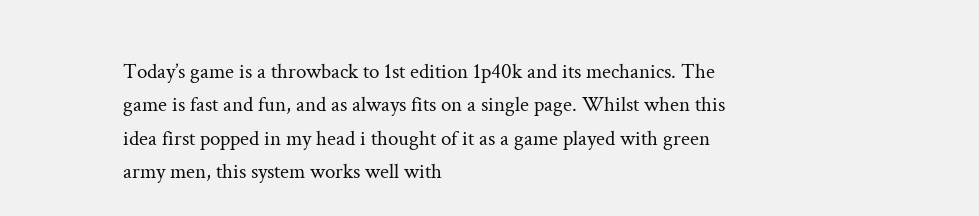Today’s game is a throwback to 1st edition 1p40k and its mechanics. The game is fast and fun, and as always fits on a single page. Whilst when this idea first popped in my head i thought of it as a game played with green army men, this system works well with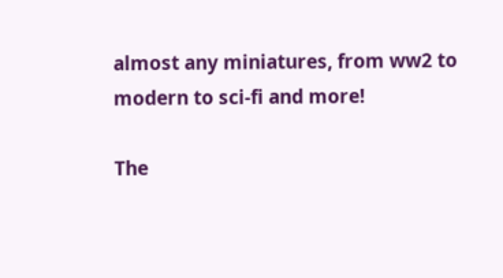almost any miniatures, from ww2 to modern to sci-fi and more!

The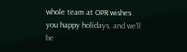whole team at OPR wishes you happy holidays, and we’ll be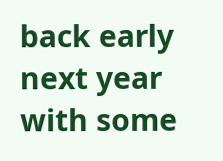back early next year with some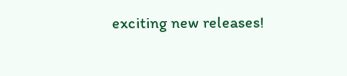exciting new releases!